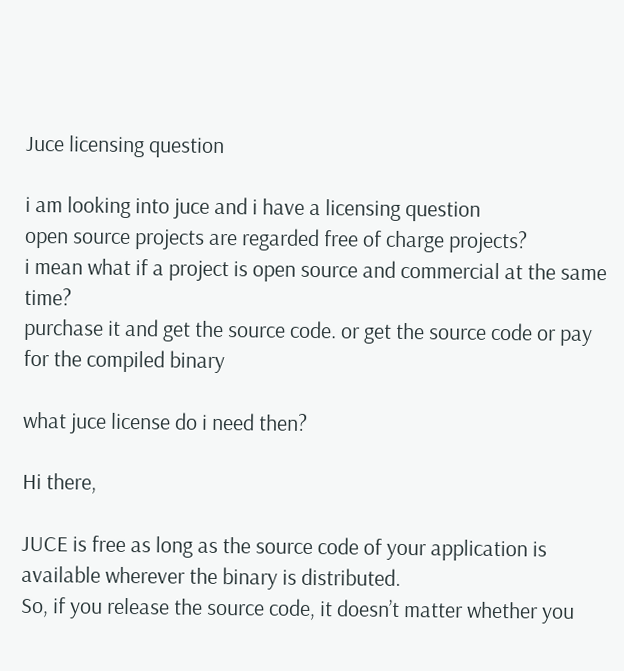Juce licensing question

i am looking into juce and i have a licensing question
open source projects are regarded free of charge projects?
i mean what if a project is open source and commercial at the same time?
purchase it and get the source code. or get the source code or pay for the compiled binary

what juce license do i need then?

Hi there,

JUCE is free as long as the source code of your application is available wherever the binary is distributed.
So, if you release the source code, it doesn’t matter whether you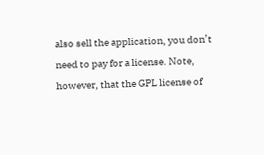also sell the application, you don’t need to pay for a license. Note, however, that the GPL license of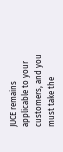JUCE remains applicable to your customers, and you must take the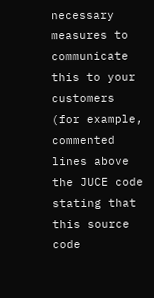necessary measures to communicate this to your customers (for example, commented lines above the JUCE code stating that this source code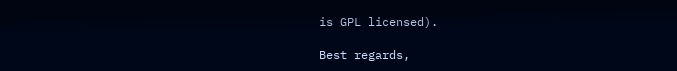is GPL licensed).

Best regards,